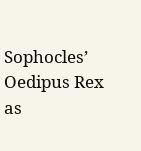Sophocles’ Oedipus Rex as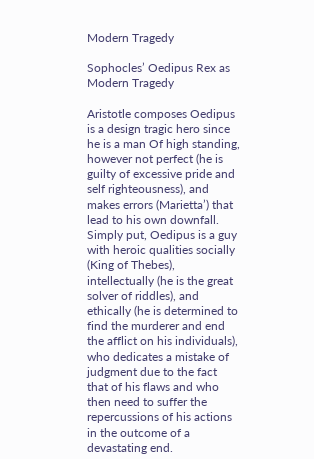Modern Tragedy

Sophocles’ Oedipus Rex as Modern Tragedy

Aristotle composes Oedipus is a design tragic hero since he is a man Of high standing, however not perfect (he is guilty of excessive pride and self righteousness), and makes errors (Marietta’) that lead to his own downfall. Simply put, Oedipus is a guy with heroic qualities socially (King of Thebes), intellectually (he is the great solver of riddles), and ethically (he is determined to find the murderer and end the afflict on his individuals), who dedicates a mistake of judgment due to the fact that of his flaws and who then need to suffer the repercussions of his actions in the outcome of a devastating end.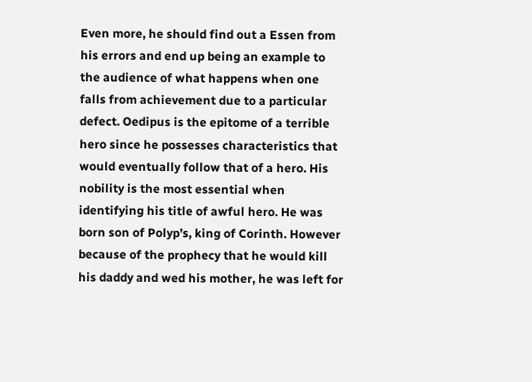Even more, he should find out a Essen from his errors and end up being an example to the audience of what happens when one falls from achievement due to a particular defect. Oedipus is the epitome of a terrible hero since he possesses characteristics that would eventually follow that of a hero. His nobility is the most essential when identifying his title of awful hero. He was born son of Polyp’s, king of Corinth. However because of the prophecy that he would kill his daddy and wed his mother, he was left for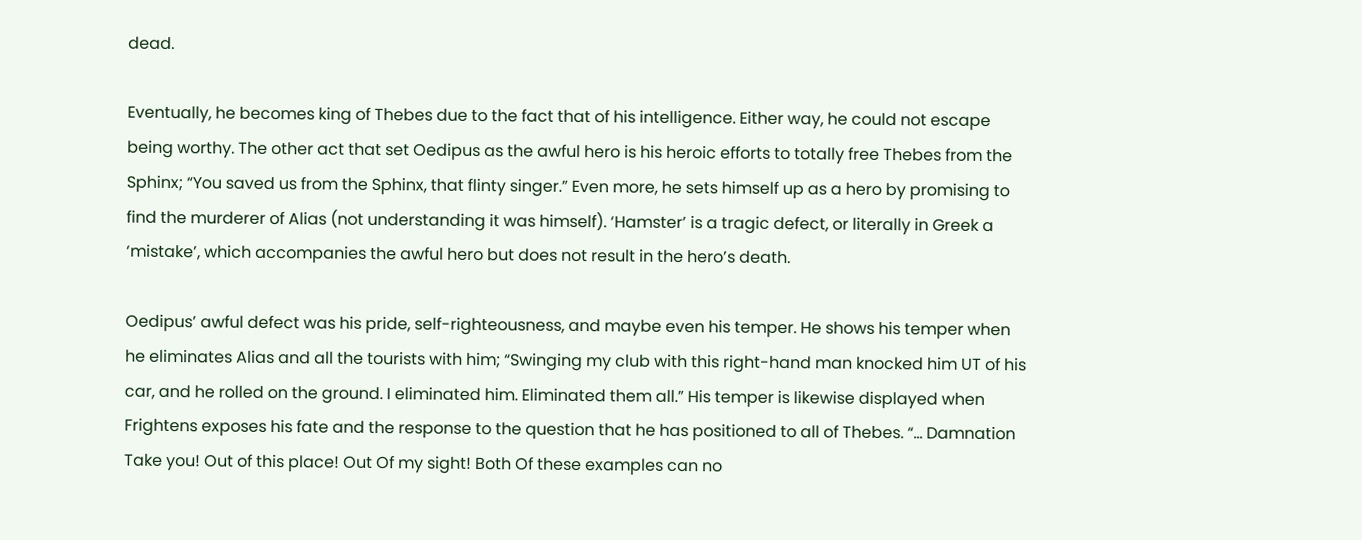dead.

Eventually, he becomes king of Thebes due to the fact that of his intelligence. Either way, he could not escape being worthy. The other act that set Oedipus as the awful hero is his heroic efforts to totally free Thebes from the Sphinx; “You saved us from the Sphinx, that flinty singer.” Even more, he sets himself up as a hero by promising to find the murderer of Alias (not understanding it was himself). ‘Hamster’ is a tragic defect, or literally in Greek a ‘mistake’, which accompanies the awful hero but does not result in the hero’s death.

Oedipus’ awful defect was his pride, self-righteousness, and maybe even his temper. He shows his temper when he eliminates Alias and all the tourists with him; “Swinging my club with this right-hand man knocked him UT of his car, and he rolled on the ground. I eliminated him. Eliminated them all.” His temper is likewise displayed when Frightens exposes his fate and the response to the question that he has positioned to all of Thebes. “… Damnation Take you! Out of this place! Out Of my sight! Both Of these examples can no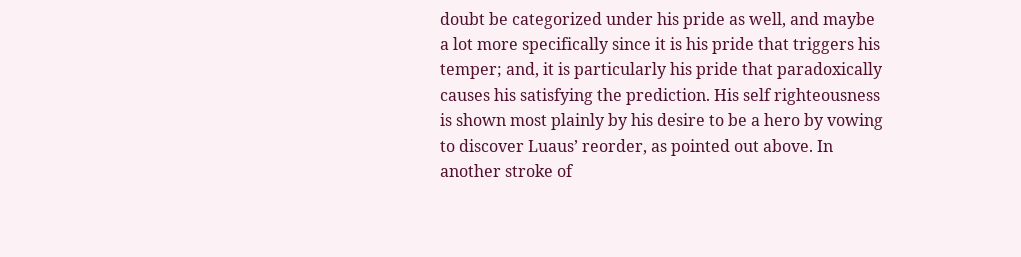doubt be categorized under his pride as well, and maybe a lot more specifically since it is his pride that triggers his temper; and, it is particularly his pride that paradoxically causes his satisfying the prediction. His self righteousness is shown most plainly by his desire to be a hero by vowing to discover Luaus’ reorder, as pointed out above. In another stroke of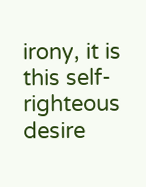irony, it is this self- righteous desire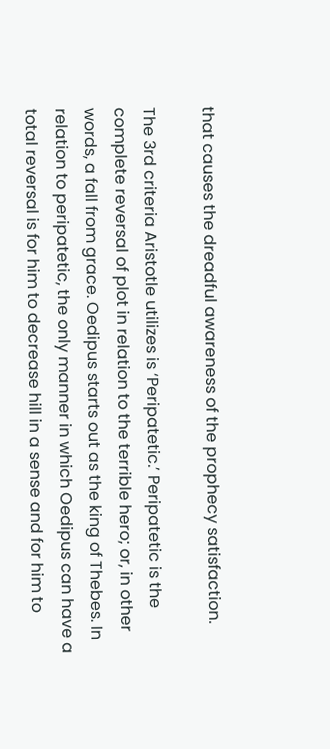that causes the dreadful awareness of the prophecy satisfaction.

The 3rd criteria Aristotle utilizes is ‘Peripatetic.’ Peripatetic is the complete reversal of plot in relation to the terrible hero; or, in other words, a fall from grace. Oedipus starts out as the king of Thebes. In relation to peripatetic, the only manner in which Oedipus can have a total reversal is for him to decrease hill in a sense and for him to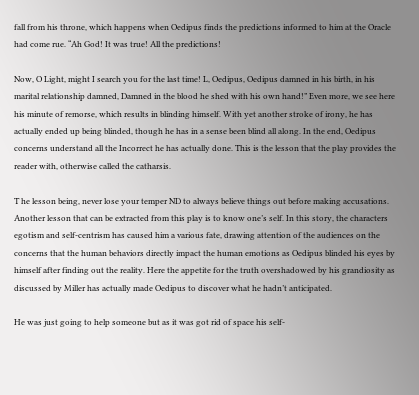fall from his throne, which happens when Oedipus finds the predictions informed to him at the Oracle had come rue. “Ah God! It was true! All the predictions!

Now, O Light, might I search you for the last time! L, Oedipus, Oedipus damned in his birth, in his marital relationship damned, Damned in the blood he shed with his own hand!” Even more, we see here his minute of remorse, which results in blinding himself. With yet another stroke of irony, he has actually ended up being blinded, though he has in a sense been blind all along. In the end, Oedipus concerns understand all the Incorrect he has actually done. This is the lesson that the play provides the reader with, otherwise called the catharsis.

T he lesson being, never lose your temper ND to always believe things out before making accusations. Another lesson that can be extracted from this play is to know one’s self. In this story, the characters egotism and self-centrism has caused him a various fate, drawing attention of the audiences on the concerns that the human behaviors directly impact the human emotions as Oedipus blinded his eyes by himself after finding out the reality. Here the appetite for the truth overshadowed by his grandiosity as discussed by Miller has actually made Oedipus to discover what he hadn’t anticipated.

He was just going to help someone but as it was got rid of space his self-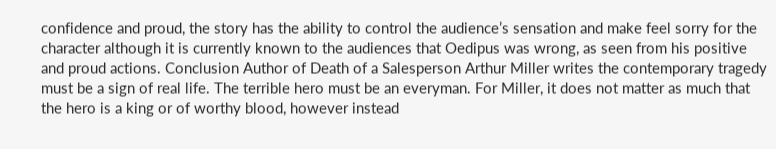confidence and proud, the story has the ability to control the audience’s sensation and make feel sorry for the character although it is currently known to the audiences that Oedipus was wrong, as seen from his positive and proud actions. Conclusion Author of Death of a Salesperson Arthur Miller writes the contemporary tragedy must be a sign of real life. The terrible hero must be an everyman. For Miller, it does not matter as much that the hero is a king or of worthy blood, however instead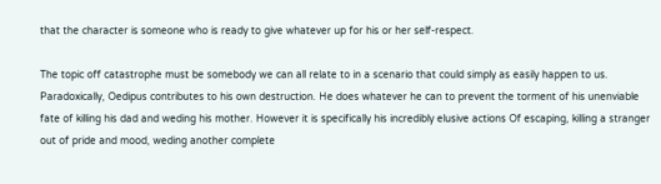that the character is someone who is ready to give whatever up for his or her self-respect.

The topic off catastrophe must be somebody we can all relate to in a scenario that could simply as easily happen to us. Paradoxically, Oedipus contributes to his own destruction. He does whatever he can to prevent the torment of his unenviable fate of killing his dad and weding his mother. However it is specifically his incredibly elusive actions Of escaping, killing a stranger out of pride and mood, weding another complete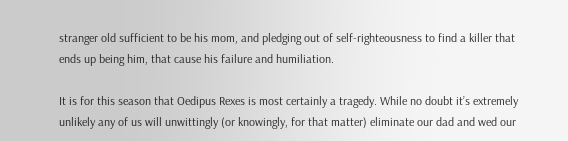stranger old sufficient to be his mom, and pledging out of self-righteousness to find a killer that ends up being him, that cause his failure and humiliation.

It is for this season that Oedipus Rexes is most certainly a tragedy. While no doubt it’s extremely unlikely any of us will unwittingly (or knowingly, for that matter) eliminate our dad and wed our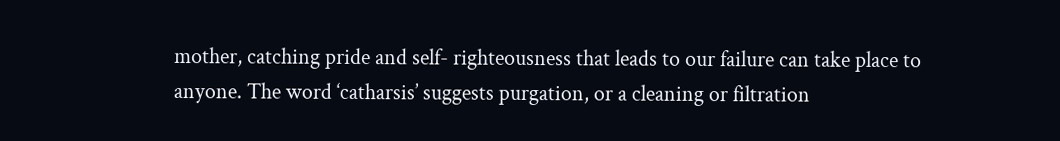mother, catching pride and self- righteousness that leads to our failure can take place to anyone. The word ‘catharsis’ suggests purgation, or a cleaning or filtration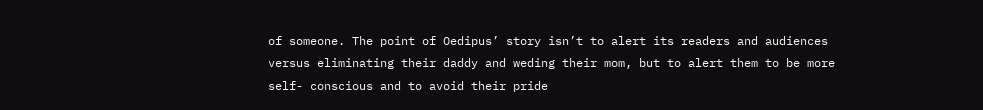of someone. The point of Oedipus’ story isn’t to alert its readers and audiences versus eliminating their daddy and weding their mom, but to alert them to be more self- conscious and to avoid their pride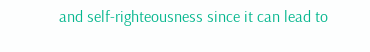and self-righteousness since it can lead to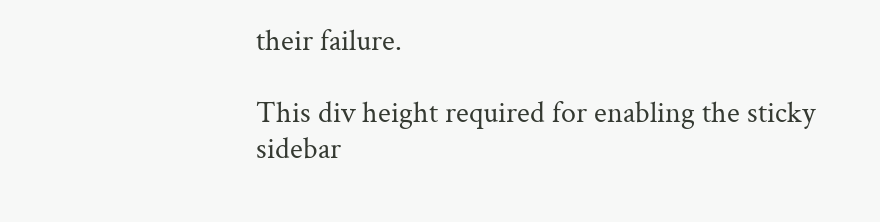their failure.

This div height required for enabling the sticky sidebar